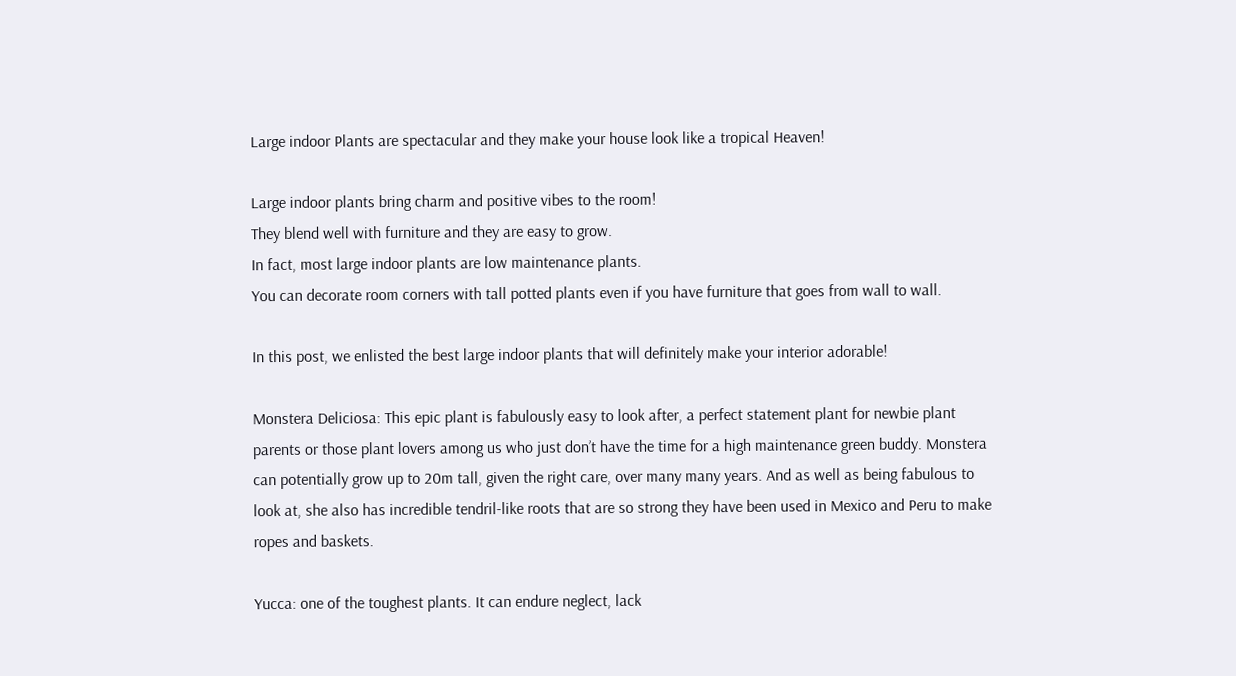Large indoor Plants are spectacular and they make your house look like a tropical Heaven!

Large indoor plants bring charm and positive vibes to the room!
They blend well with furniture and they are easy to grow.
In fact, most large indoor plants are low maintenance plants.
You can decorate room corners with tall potted plants even if you have furniture that goes from wall to wall.

In this post, we enlisted the best large indoor plants that will definitely make your interior adorable!

Monstera Deliciosa: This epic plant is fabulously easy to look after, a perfect statement plant for newbie plant parents or those plant lovers among us who just don’t have the time for a high maintenance green buddy. Monstera can potentially grow up to 20m tall, given the right care, over many many years. And as well as being fabulous to look at, she also has incredible tendril-like roots that are so strong they have been used in Mexico and Peru to make ropes and baskets.

Yucca: one of the toughest plants. It can endure neglect, lack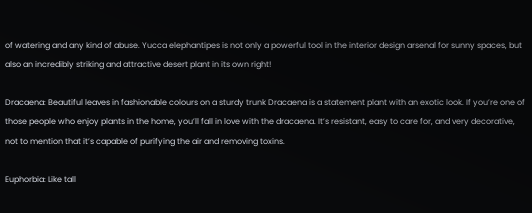of watering and any kind of abuse. Yucca elephantipes is not only a powerful tool in the interior design arsenal for sunny spaces, but also an incredibly striking and attractive desert plant in its own right!

Dracaena: Beautiful leaves in fashionable colours on a sturdy trunk Dracaena is a statement plant with an exotic look. If you’re one of those people who enjoy plants in the home, you’ll fall in love with the dracaena. It’s resistant, easy to care for, and very decorative, not to mention that it’s capable of purifying the air and removing toxins.

Euphorbia: Like tall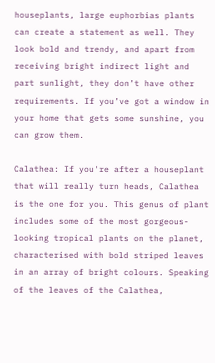houseplants, large euphorbias plants can create a statement as well. They look bold and trendy, and apart from receiving bright indirect light and part sunlight, they don’t have other requirements. If you’ve got a window in your home that gets some sunshine, you can grow them.

Calathea: If you're after a houseplant that will really turn heads, Calathea is the one for you. This genus of plant includes some of the most gorgeous-looking tropical plants on the planet, characterised with bold striped leaves in an array of bright colours. Speaking of the leaves of the Calathea,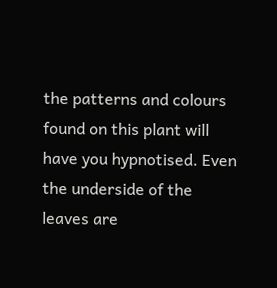the patterns and colours found on this plant will have you hypnotised. Even the underside of the leaves are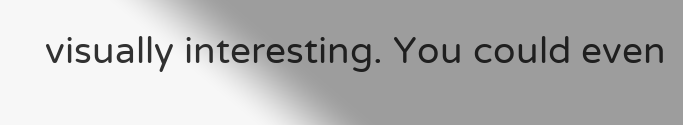visually interesting. You could even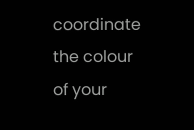coordinate the colour of your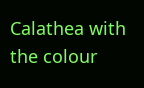Calathea with the colour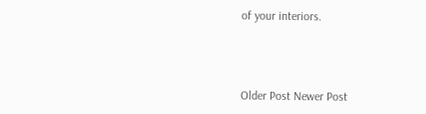of your interiors.



Older Post Newer Post